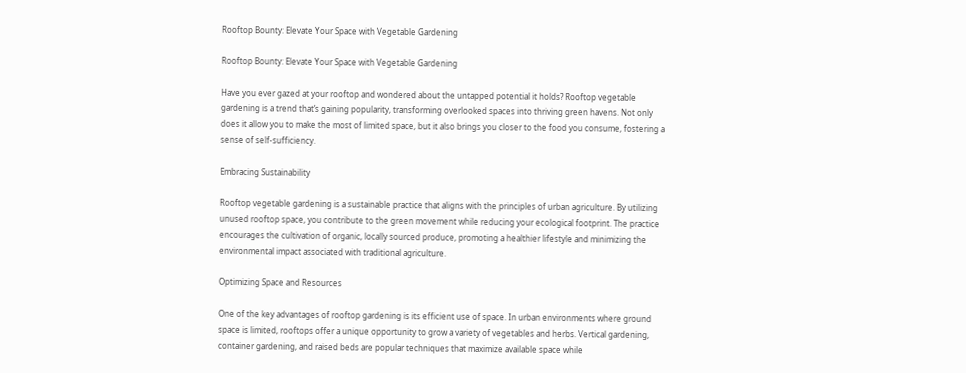Rooftop Bounty: Elevate Your Space with Vegetable Gardening

Rooftop Bounty: Elevate Your Space with Vegetable Gardening

Have you ever gazed at your rooftop and wondered about the untapped potential it holds? Rooftop vegetable gardening is a trend that’s gaining popularity, transforming overlooked spaces into thriving green havens. Not only does it allow you to make the most of limited space, but it also brings you closer to the food you consume, fostering a sense of self-sufficiency.

Embracing Sustainability

Rooftop vegetable gardening is a sustainable practice that aligns with the principles of urban agriculture. By utilizing unused rooftop space, you contribute to the green movement while reducing your ecological footprint. The practice encourages the cultivation of organic, locally sourced produce, promoting a healthier lifestyle and minimizing the environmental impact associated with traditional agriculture.

Optimizing Space and Resources

One of the key advantages of rooftop gardening is its efficient use of space. In urban environments where ground space is limited, rooftops offer a unique opportunity to grow a variety of vegetables and herbs. Vertical gardening, container gardening, and raised beds are popular techniques that maximize available space while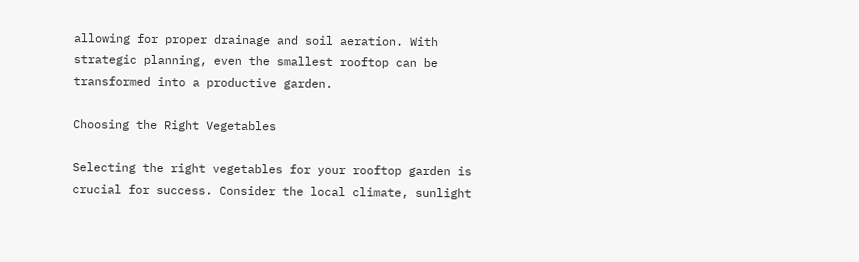allowing for proper drainage and soil aeration. With strategic planning, even the smallest rooftop can be transformed into a productive garden.

Choosing the Right Vegetables

Selecting the right vegetables for your rooftop garden is crucial for success. Consider the local climate, sunlight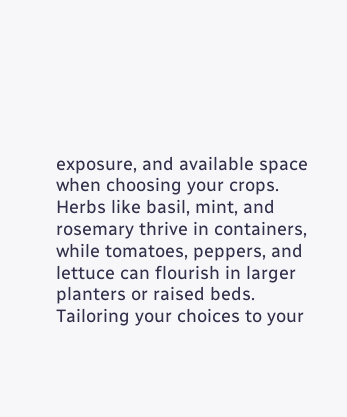exposure, and available space when choosing your crops. Herbs like basil, mint, and rosemary thrive in containers, while tomatoes, peppers, and lettuce can flourish in larger planters or raised beds. Tailoring your choices to your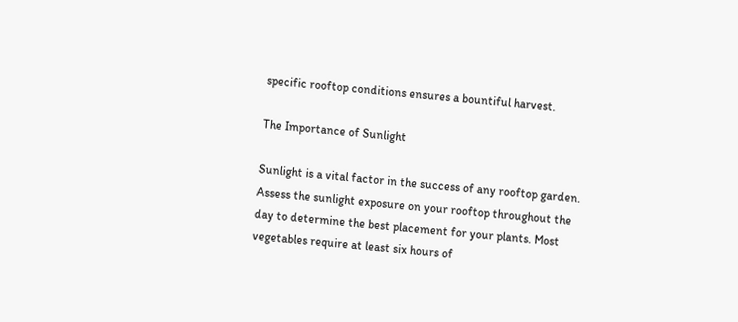specific rooftop conditions ensures a bountiful harvest.

The Importance of Sunlight

Sunlight is a vital factor in the success of any rooftop garden. Assess the sunlight exposure on your rooftop throughout the day to determine the best placement for your plants. Most vegetables require at least six hours of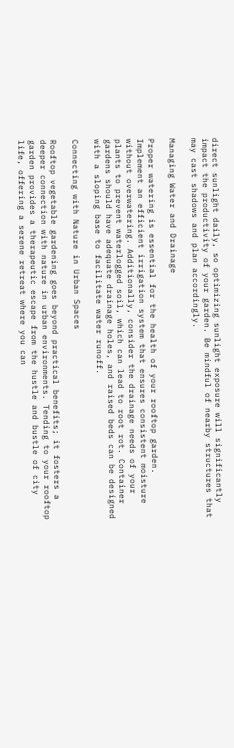direct sunlight daily, so optimizing sunlight exposure will significantly impact the productivity of your garden. Be mindful of nearby structures that may cast shadows and plan accordingly.

Managing Water and Drainage

Proper watering is essential for the health of your rooftop garden. Implement an efficient irrigation system that ensures consistent moisture without overwatering. Additionally, consider the drainage needs of your plants to prevent waterlogged soil, which can lead to root rot. Container gardens should have adequate drainage holes, and raised beds can be designed with a sloping base to facilitate water runoff.

Connecting with Nature in Urban Spaces

Rooftop vegetable gardening goes beyond practical benefits; it fosters a deeper connection with nature in urban environments. Tending to your rooftop garden provides a therapeutic escape from the hustle and bustle of city life, offering a serene retreat where you can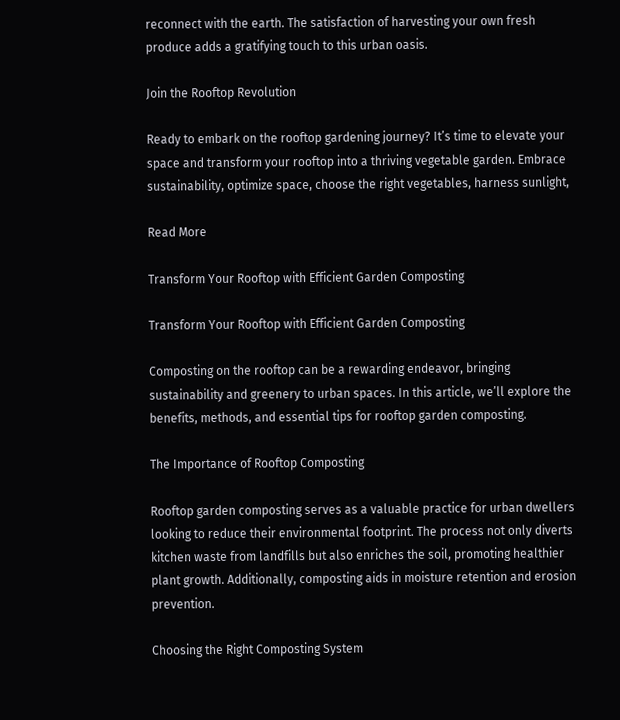reconnect with the earth. The satisfaction of harvesting your own fresh produce adds a gratifying touch to this urban oasis.

Join the Rooftop Revolution

Ready to embark on the rooftop gardening journey? It’s time to elevate your space and transform your rooftop into a thriving vegetable garden. Embrace sustainability, optimize space, choose the right vegetables, harness sunlight,

Read More

Transform Your Rooftop with Efficient Garden Composting

Transform Your Rooftop with Efficient Garden Composting

Composting on the rooftop can be a rewarding endeavor, bringing sustainability and greenery to urban spaces. In this article, we’ll explore the benefits, methods, and essential tips for rooftop garden composting.

The Importance of Rooftop Composting

Rooftop garden composting serves as a valuable practice for urban dwellers looking to reduce their environmental footprint. The process not only diverts kitchen waste from landfills but also enriches the soil, promoting healthier plant growth. Additionally, composting aids in moisture retention and erosion prevention.

Choosing the Right Composting System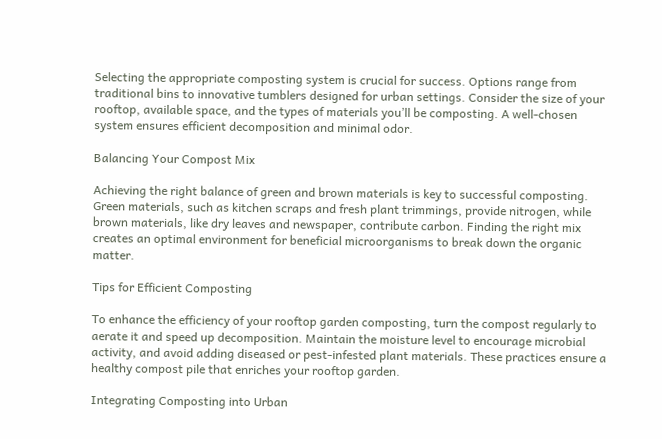Selecting the appropriate composting system is crucial for success. Options range from traditional bins to innovative tumblers designed for urban settings. Consider the size of your rooftop, available space, and the types of materials you’ll be composting. A well-chosen system ensures efficient decomposition and minimal odor.

Balancing Your Compost Mix

Achieving the right balance of green and brown materials is key to successful composting. Green materials, such as kitchen scraps and fresh plant trimmings, provide nitrogen, while brown materials, like dry leaves and newspaper, contribute carbon. Finding the right mix creates an optimal environment for beneficial microorganisms to break down the organic matter.

Tips for Efficient Composting

To enhance the efficiency of your rooftop garden composting, turn the compost regularly to aerate it and speed up decomposition. Maintain the moisture level to encourage microbial activity, and avoid adding diseased or pest-infested plant materials. These practices ensure a healthy compost pile that enriches your rooftop garden.

Integrating Composting into Urban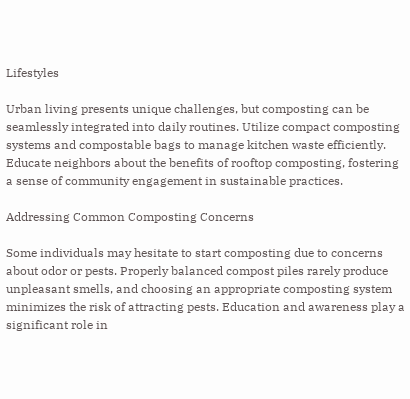Lifestyles

Urban living presents unique challenges, but composting can be seamlessly integrated into daily routines. Utilize compact composting systems and compostable bags to manage kitchen waste efficiently. Educate neighbors about the benefits of rooftop composting, fostering a sense of community engagement in sustainable practices.

Addressing Common Composting Concerns

Some individuals may hesitate to start composting due to concerns about odor or pests. Properly balanced compost piles rarely produce unpleasant smells, and choosing an appropriate composting system minimizes the risk of attracting pests. Education and awareness play a significant role in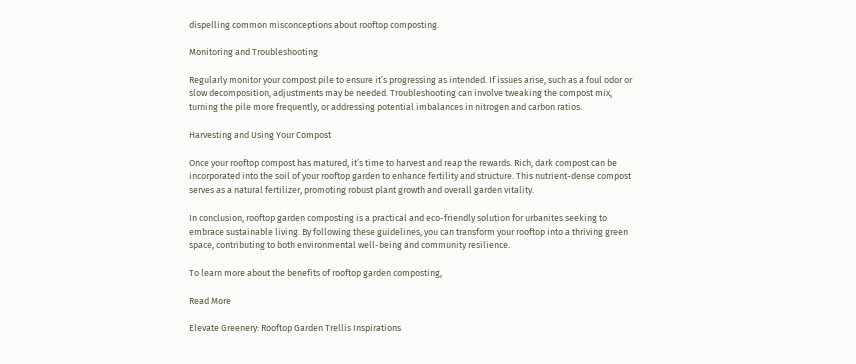dispelling common misconceptions about rooftop composting.

Monitoring and Troubleshooting

Regularly monitor your compost pile to ensure it’s progressing as intended. If issues arise, such as a foul odor or slow decomposition, adjustments may be needed. Troubleshooting can involve tweaking the compost mix, turning the pile more frequently, or addressing potential imbalances in nitrogen and carbon ratios.

Harvesting and Using Your Compost

Once your rooftop compost has matured, it’s time to harvest and reap the rewards. Rich, dark compost can be incorporated into the soil of your rooftop garden to enhance fertility and structure. This nutrient-dense compost serves as a natural fertilizer, promoting robust plant growth and overall garden vitality.

In conclusion, rooftop garden composting is a practical and eco-friendly solution for urbanites seeking to embrace sustainable living. By following these guidelines, you can transform your rooftop into a thriving green space, contributing to both environmental well-being and community resilience.

To learn more about the benefits of rooftop garden composting,

Read More

Elevate Greenery: Rooftop Garden Trellis Inspirations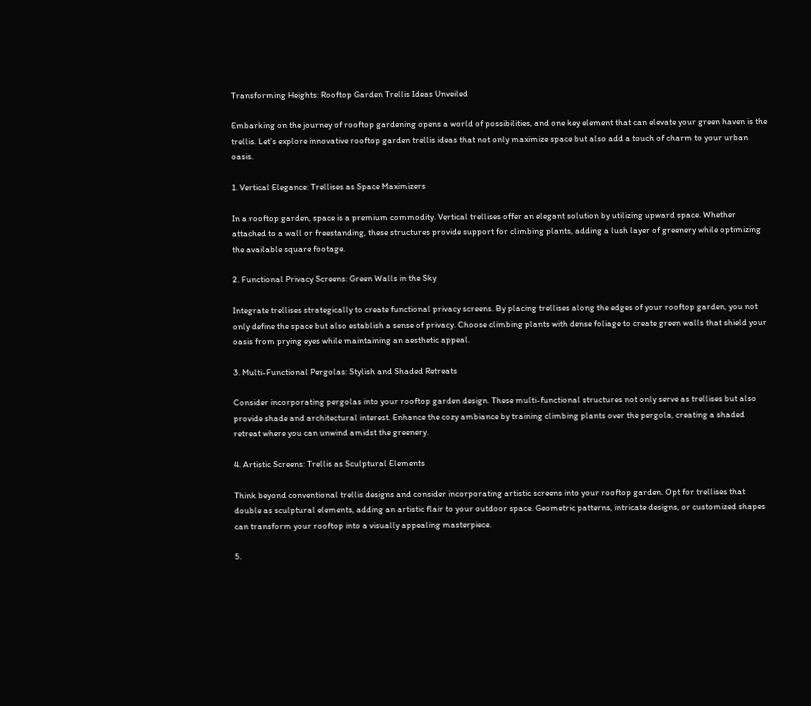Transforming Heights: Rooftop Garden Trellis Ideas Unveiled

Embarking on the journey of rooftop gardening opens a world of possibilities, and one key element that can elevate your green haven is the trellis. Let’s explore innovative rooftop garden trellis ideas that not only maximize space but also add a touch of charm to your urban oasis.

1. Vertical Elegance: Trellises as Space Maximizers

In a rooftop garden, space is a premium commodity. Vertical trellises offer an elegant solution by utilizing upward space. Whether attached to a wall or freestanding, these structures provide support for climbing plants, adding a lush layer of greenery while optimizing the available square footage.

2. Functional Privacy Screens: Green Walls in the Sky

Integrate trellises strategically to create functional privacy screens. By placing trellises along the edges of your rooftop garden, you not only define the space but also establish a sense of privacy. Choose climbing plants with dense foliage to create green walls that shield your oasis from prying eyes while maintaining an aesthetic appeal.

3. Multi-Functional Pergolas: Stylish and Shaded Retreats

Consider incorporating pergolas into your rooftop garden design. These multi-functional structures not only serve as trellises but also provide shade and architectural interest. Enhance the cozy ambiance by training climbing plants over the pergola, creating a shaded retreat where you can unwind amidst the greenery.

4. Artistic Screens: Trellis as Sculptural Elements

Think beyond conventional trellis designs and consider incorporating artistic screens into your rooftop garden. Opt for trellises that double as sculptural elements, adding an artistic flair to your outdoor space. Geometric patterns, intricate designs, or customized shapes can transform your rooftop into a visually appealing masterpiece.

5.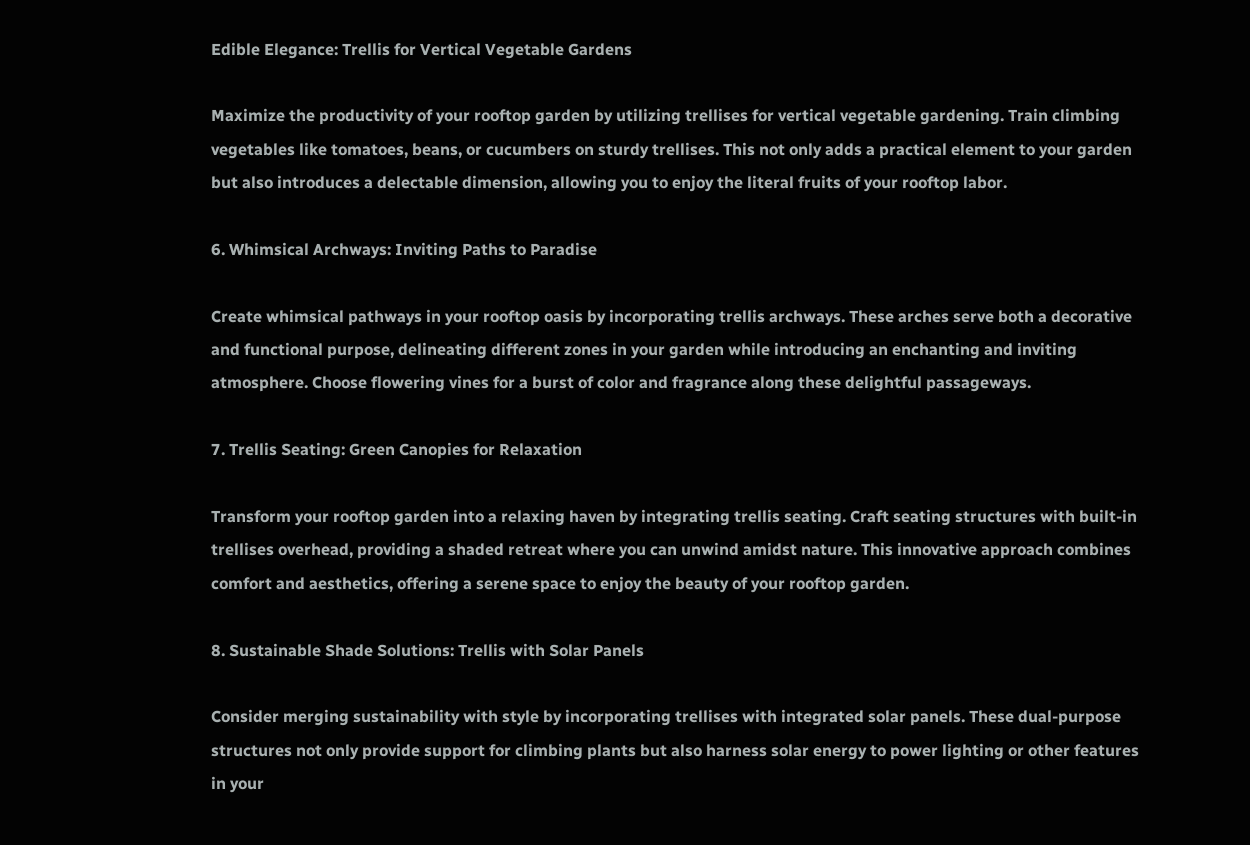Edible Elegance: Trellis for Vertical Vegetable Gardens

Maximize the productivity of your rooftop garden by utilizing trellises for vertical vegetable gardening. Train climbing vegetables like tomatoes, beans, or cucumbers on sturdy trellises. This not only adds a practical element to your garden but also introduces a delectable dimension, allowing you to enjoy the literal fruits of your rooftop labor.

6. Whimsical Archways: Inviting Paths to Paradise

Create whimsical pathways in your rooftop oasis by incorporating trellis archways. These arches serve both a decorative and functional purpose, delineating different zones in your garden while introducing an enchanting and inviting atmosphere. Choose flowering vines for a burst of color and fragrance along these delightful passageways.

7. Trellis Seating: Green Canopies for Relaxation

Transform your rooftop garden into a relaxing haven by integrating trellis seating. Craft seating structures with built-in trellises overhead, providing a shaded retreat where you can unwind amidst nature. This innovative approach combines comfort and aesthetics, offering a serene space to enjoy the beauty of your rooftop garden.

8. Sustainable Shade Solutions: Trellis with Solar Panels

Consider merging sustainability with style by incorporating trellises with integrated solar panels. These dual-purpose structures not only provide support for climbing plants but also harness solar energy to power lighting or other features in your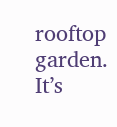rooftop garden. It’s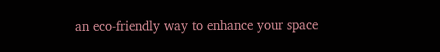an eco-friendly way to enhance your space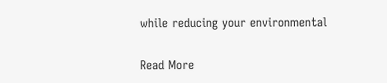while reducing your environmental

Read More